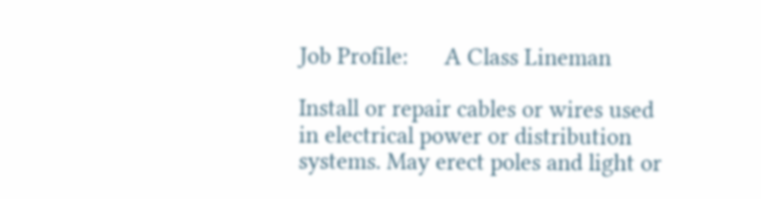Job Profile:      A Class Lineman

Install or repair cables or wires used in electrical power or distribution systems. May erect poles and light or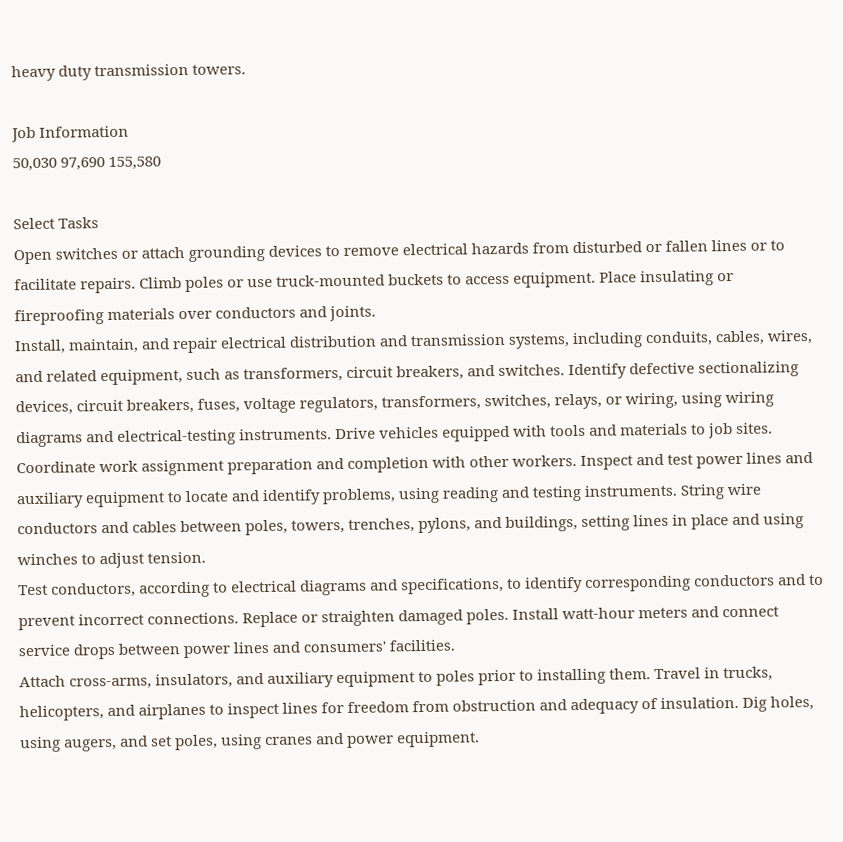heavy duty transmission towers.

Job Information
50,030 97,690 155,580

Select Tasks
Open switches or attach grounding devices to remove electrical hazards from disturbed or fallen lines or to facilitate repairs. Climb poles or use truck-mounted buckets to access equipment. Place insulating or fireproofing materials over conductors and joints.
Install, maintain, and repair electrical distribution and transmission systems, including conduits, cables, wires, and related equipment, such as transformers, circuit breakers, and switches. Identify defective sectionalizing devices, circuit breakers, fuses, voltage regulators, transformers, switches, relays, or wiring, using wiring diagrams and electrical-testing instruments. Drive vehicles equipped with tools and materials to job sites.
Coordinate work assignment preparation and completion with other workers. Inspect and test power lines and auxiliary equipment to locate and identify problems, using reading and testing instruments. String wire conductors and cables between poles, towers, trenches, pylons, and buildings, setting lines in place and using winches to adjust tension.
Test conductors, according to electrical diagrams and specifications, to identify corresponding conductors and to prevent incorrect connections. Replace or straighten damaged poles. Install watt-hour meters and connect service drops between power lines and consumers' facilities.
Attach cross-arms, insulators, and auxiliary equipment to poles prior to installing them. Travel in trucks, helicopters, and airplanes to inspect lines for freedom from obstruction and adequacy of insulation. Dig holes, using augers, and set poles, using cranes and power equipment.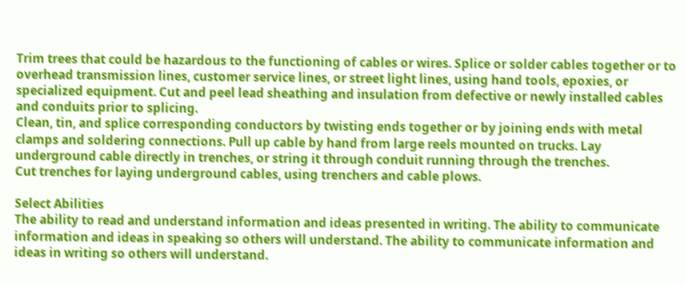Trim trees that could be hazardous to the functioning of cables or wires. Splice or solder cables together or to overhead transmission lines, customer service lines, or street light lines, using hand tools, epoxies, or specialized equipment. Cut and peel lead sheathing and insulation from defective or newly installed cables and conduits prior to splicing.
Clean, tin, and splice corresponding conductors by twisting ends together or by joining ends with metal clamps and soldering connections. Pull up cable by hand from large reels mounted on trucks. Lay underground cable directly in trenches, or string it through conduit running through the trenches.
Cut trenches for laying underground cables, using trenchers and cable plows.

Select Abilities
The ability to read and understand information and ideas presented in writing. The ability to communicate information and ideas in speaking so others will understand. The ability to communicate information and ideas in writing so others will understand.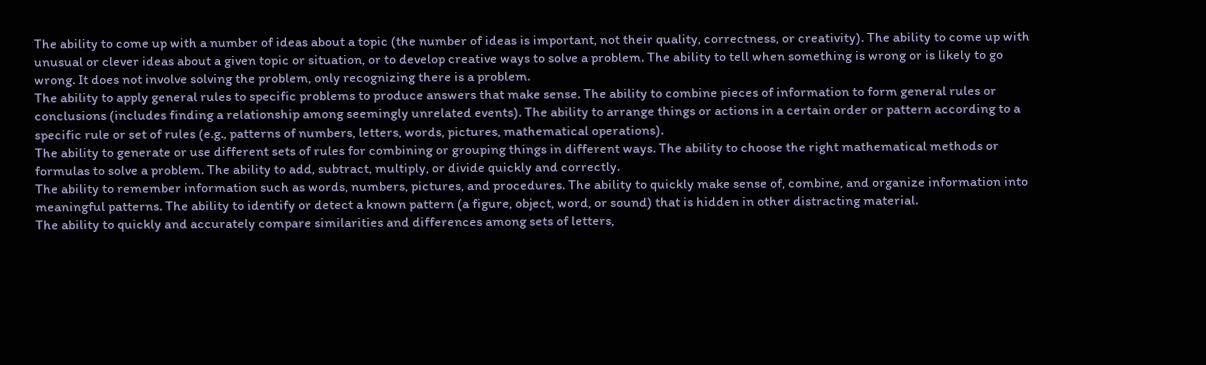The ability to come up with a number of ideas about a topic (the number of ideas is important, not their quality, correctness, or creativity). The ability to come up with unusual or clever ideas about a given topic or situation, or to develop creative ways to solve a problem. The ability to tell when something is wrong or is likely to go wrong. It does not involve solving the problem, only recognizing there is a problem.
The ability to apply general rules to specific problems to produce answers that make sense. The ability to combine pieces of information to form general rules or conclusions (includes finding a relationship among seemingly unrelated events). The ability to arrange things or actions in a certain order or pattern according to a specific rule or set of rules (e.g., patterns of numbers, letters, words, pictures, mathematical operations).
The ability to generate or use different sets of rules for combining or grouping things in different ways. The ability to choose the right mathematical methods or formulas to solve a problem. The ability to add, subtract, multiply, or divide quickly and correctly.
The ability to remember information such as words, numbers, pictures, and procedures. The ability to quickly make sense of, combine, and organize information into meaningful patterns. The ability to identify or detect a known pattern (a figure, object, word, or sound) that is hidden in other distracting material.
The ability to quickly and accurately compare similarities and differences among sets of letters,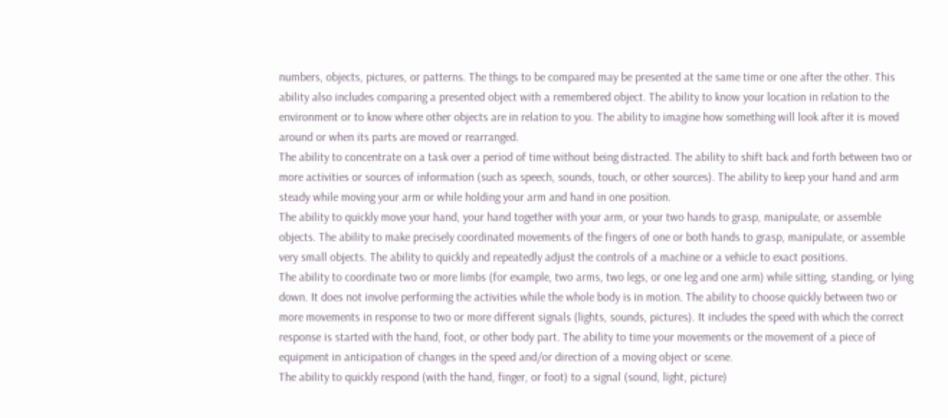numbers, objects, pictures, or patterns. The things to be compared may be presented at the same time or one after the other. This ability also includes comparing a presented object with a remembered object. The ability to know your location in relation to the environment or to know where other objects are in relation to you. The ability to imagine how something will look after it is moved around or when its parts are moved or rearranged.
The ability to concentrate on a task over a period of time without being distracted. The ability to shift back and forth between two or more activities or sources of information (such as speech, sounds, touch, or other sources). The ability to keep your hand and arm steady while moving your arm or while holding your arm and hand in one position.
The ability to quickly move your hand, your hand together with your arm, or your two hands to grasp, manipulate, or assemble objects. The ability to make precisely coordinated movements of the fingers of one or both hands to grasp, manipulate, or assemble very small objects. The ability to quickly and repeatedly adjust the controls of a machine or a vehicle to exact positions.
The ability to coordinate two or more limbs (for example, two arms, two legs, or one leg and one arm) while sitting, standing, or lying down. It does not involve performing the activities while the whole body is in motion. The ability to choose quickly between two or more movements in response to two or more different signals (lights, sounds, pictures). It includes the speed with which the correct response is started with the hand, foot, or other body part. The ability to time your movements or the movement of a piece of equipment in anticipation of changes in the speed and/or direction of a moving object or scene.
The ability to quickly respond (with the hand, finger, or foot) to a signal (sound, light, picture)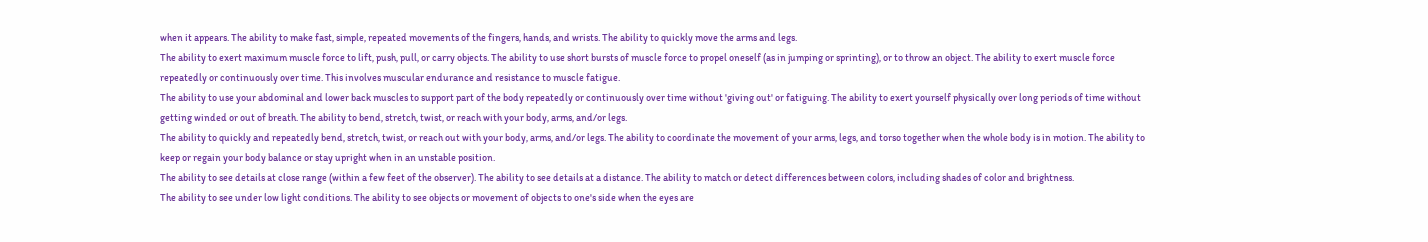when it appears. The ability to make fast, simple, repeated movements of the fingers, hands, and wrists. The ability to quickly move the arms and legs.
The ability to exert maximum muscle force to lift, push, pull, or carry objects. The ability to use short bursts of muscle force to propel oneself (as in jumping or sprinting), or to throw an object. The ability to exert muscle force repeatedly or continuously over time. This involves muscular endurance and resistance to muscle fatigue.
The ability to use your abdominal and lower back muscles to support part of the body repeatedly or continuously over time without 'giving out' or fatiguing. The ability to exert yourself physically over long periods of time without getting winded or out of breath. The ability to bend, stretch, twist, or reach with your body, arms, and/or legs.
The ability to quickly and repeatedly bend, stretch, twist, or reach out with your body, arms, and/or legs. The ability to coordinate the movement of your arms, legs, and torso together when the whole body is in motion. The ability to keep or regain your body balance or stay upright when in an unstable position.
The ability to see details at close range (within a few feet of the observer). The ability to see details at a distance. The ability to match or detect differences between colors, including shades of color and brightness.
The ability to see under low light conditions. The ability to see objects or movement of objects to one's side when the eyes are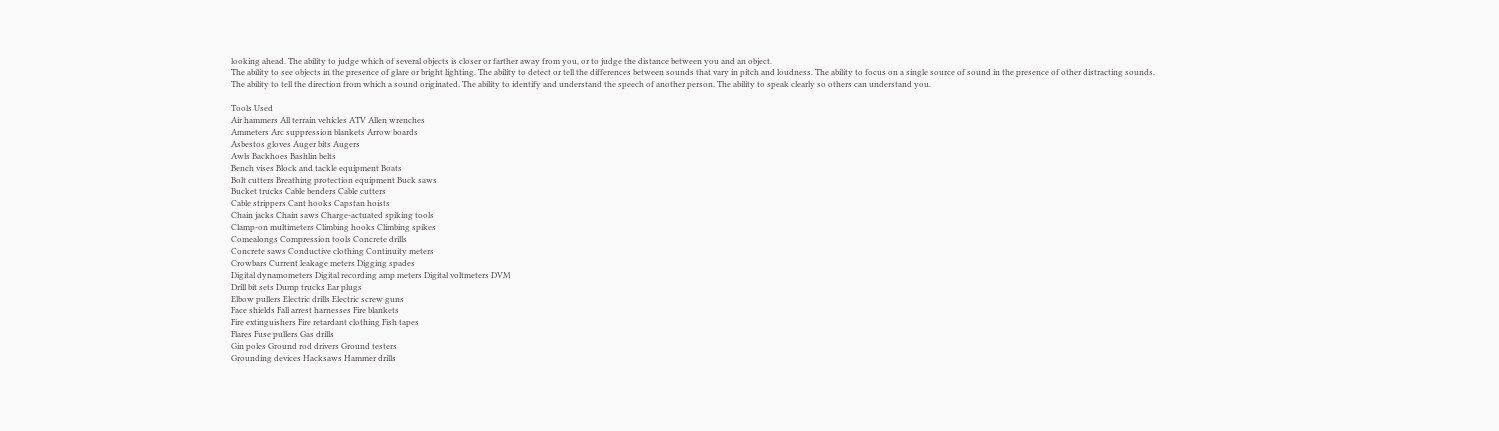looking ahead. The ability to judge which of several objects is closer or farther away from you, or to judge the distance between you and an object.
The ability to see objects in the presence of glare or bright lighting. The ability to detect or tell the differences between sounds that vary in pitch and loudness. The ability to focus on a single source of sound in the presence of other distracting sounds.
The ability to tell the direction from which a sound originated. The ability to identify and understand the speech of another person. The ability to speak clearly so others can understand you.

Tools Used
Air hammers All terrain vehicles ATV Allen wrenches
Ammeters Arc suppression blankets Arrow boards
Asbestos gloves Auger bits Augers
Awls Backhoes Bashlin belts
Bench vises Block and tackle equipment Boats
Bolt cutters Breathing protection equipment Buck saws
Bucket trucks Cable benders Cable cutters
Cable strippers Cant hooks Capstan hoists
Chain jacks Chain saws Charge-actuated spiking tools
Clamp-on multimeters Climbing hooks Climbing spikes
Comealongs Compression tools Concrete drills
Concrete saws Conductive clothing Continuity meters
Crowbars Current leakage meters Digging spades
Digital dynamometers Digital recording amp meters Digital voltmeters DVM
Drill bit sets Dump trucks Ear plugs
Elbow pullers Electric drills Electric screw guns
Face shields Fall arrest harnesses Fire blankets
Fire extinguishers Fire retardant clothing Fish tapes
Flares Fuse pullers Gas drills
Gin poles Ground rod drivers Ground testers
Grounding devices Hacksaws Hammer drills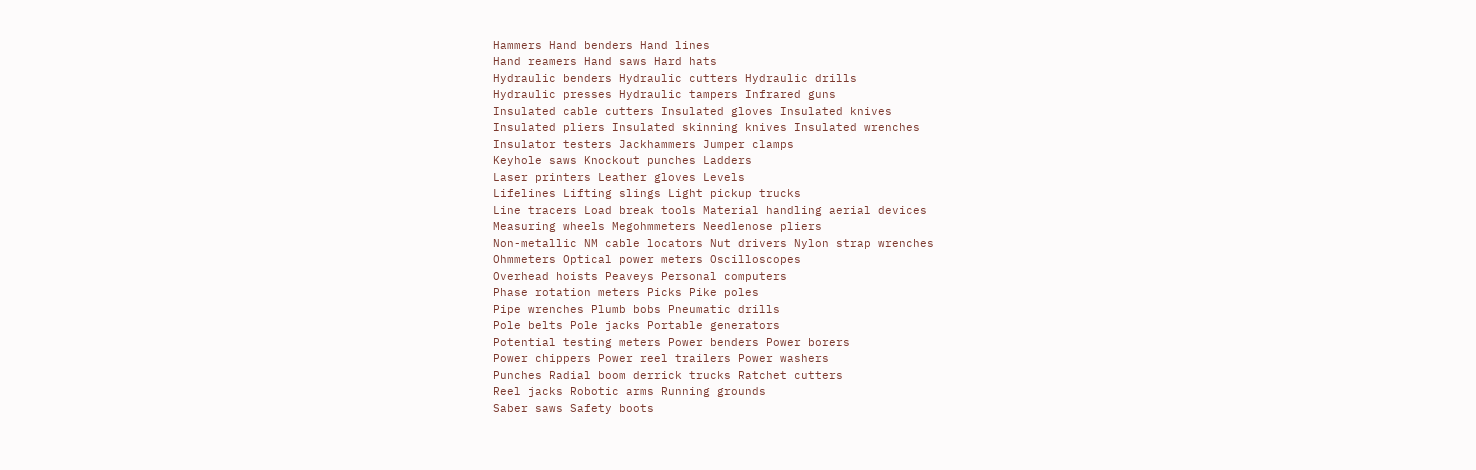Hammers Hand benders Hand lines
Hand reamers Hand saws Hard hats
Hydraulic benders Hydraulic cutters Hydraulic drills
Hydraulic presses Hydraulic tampers Infrared guns
Insulated cable cutters Insulated gloves Insulated knives
Insulated pliers Insulated skinning knives Insulated wrenches
Insulator testers Jackhammers Jumper clamps
Keyhole saws Knockout punches Ladders
Laser printers Leather gloves Levels
Lifelines Lifting slings Light pickup trucks
Line tracers Load break tools Material handling aerial devices
Measuring wheels Megohmmeters Needlenose pliers
Non-metallic NM cable locators Nut drivers Nylon strap wrenches
Ohmmeters Optical power meters Oscilloscopes
Overhead hoists Peaveys Personal computers
Phase rotation meters Picks Pike poles
Pipe wrenches Plumb bobs Pneumatic drills
Pole belts Pole jacks Portable generators
Potential testing meters Power benders Power borers
Power chippers Power reel trailers Power washers
Punches Radial boom derrick trucks Ratchet cutters
Reel jacks Robotic arms Running grounds
Saber saws Safety boots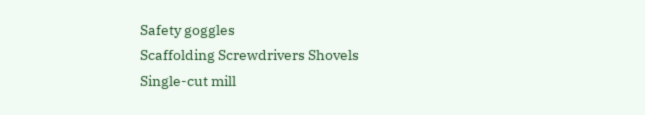Safety goggles
Scaffolding Screwdrivers Shovels
Single-cut mill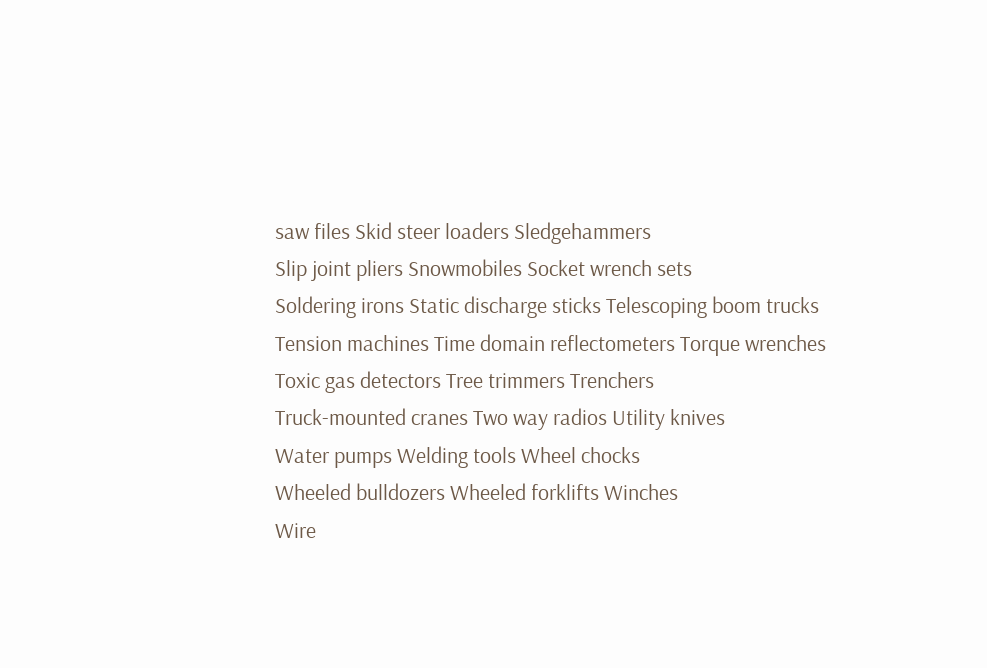saw files Skid steer loaders Sledgehammers
Slip joint pliers Snowmobiles Socket wrench sets
Soldering irons Static discharge sticks Telescoping boom trucks
Tension machines Time domain reflectometers Torque wrenches
Toxic gas detectors Tree trimmers Trenchers
Truck-mounted cranes Two way radios Utility knives
Water pumps Welding tools Wheel chocks
Wheeled bulldozers Wheeled forklifts Winches
Wire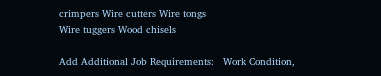crimpers Wire cutters Wire tongs
Wire tuggers Wood chisels

Add Additional Job Requirements:   Work Condition,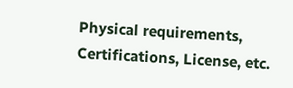Physical requirements, Certifications, License, etc.